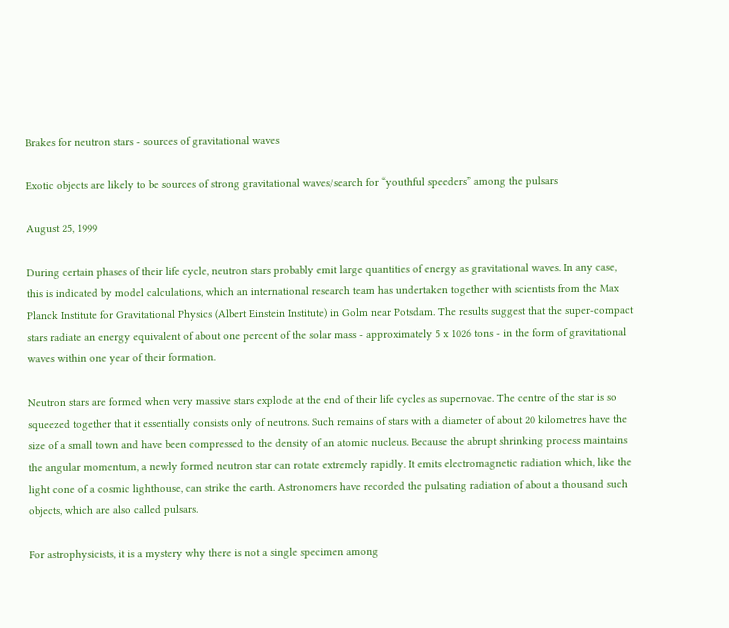Brakes for neutron stars - sources of gravitational waves

Exotic objects are likely to be sources of strong gravitational waves/search for “youthful speeders” among the pulsars

August 25, 1999

During certain phases of their life cycle, neutron stars probably emit large quantities of energy as gravitational waves. In any case, this is indicated by model calculations, which an international research team has undertaken together with scientists from the Max Planck Institute for Gravitational Physics (Albert Einstein Institute) in Golm near Potsdam. The results suggest that the super-compact stars radiate an energy equivalent of about one percent of the solar mass - approximately 5 x 1026 tons - in the form of gravitational waves within one year of their formation.

Neutron stars are formed when very massive stars explode at the end of their life cycles as supernovae. The centre of the star is so squeezed together that it essentially consists only of neutrons. Such remains of stars with a diameter of about 20 kilometres have the size of a small town and have been compressed to the density of an atomic nucleus. Because the abrupt shrinking process maintains the angular momentum, a newly formed neutron star can rotate extremely rapidly. It emits electromagnetic radiation which, like the light cone of a cosmic lighthouse, can strike the earth. Astronomers have recorded the pulsating radiation of about a thousand such objects, which are also called pulsars.

For astrophysicists, it is a mystery why there is not a single specimen among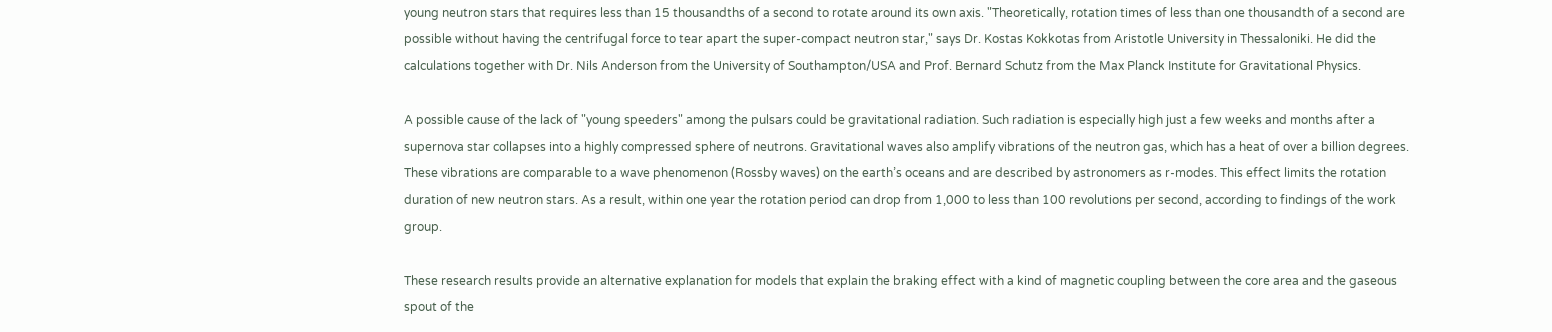young neutron stars that requires less than 15 thousandths of a second to rotate around its own axis. "Theoretically, rotation times of less than one thousandth of a second are possible without having the centrifugal force to tear apart the super-compact neutron star," says Dr. Kostas Kokkotas from Aristotle University in Thessaloniki. He did the calculations together with Dr. Nils Anderson from the University of Southampton/USA and Prof. Bernard Schutz from the Max Planck Institute for Gravitational Physics.

A possible cause of the lack of "young speeders" among the pulsars could be gravitational radiation. Such radiation is especially high just a few weeks and months after a supernova star collapses into a highly compressed sphere of neutrons. Gravitational waves also amplify vibrations of the neutron gas, which has a heat of over a billion degrees. These vibrations are comparable to a wave phenomenon (Rossby waves) on the earth’s oceans and are described by astronomers as r-modes. This effect limits the rotation duration of new neutron stars. As a result, within one year the rotation period can drop from 1,000 to less than 100 revolutions per second, according to findings of the work group.

These research results provide an alternative explanation for models that explain the braking effect with a kind of magnetic coupling between the core area and the gaseous spout of the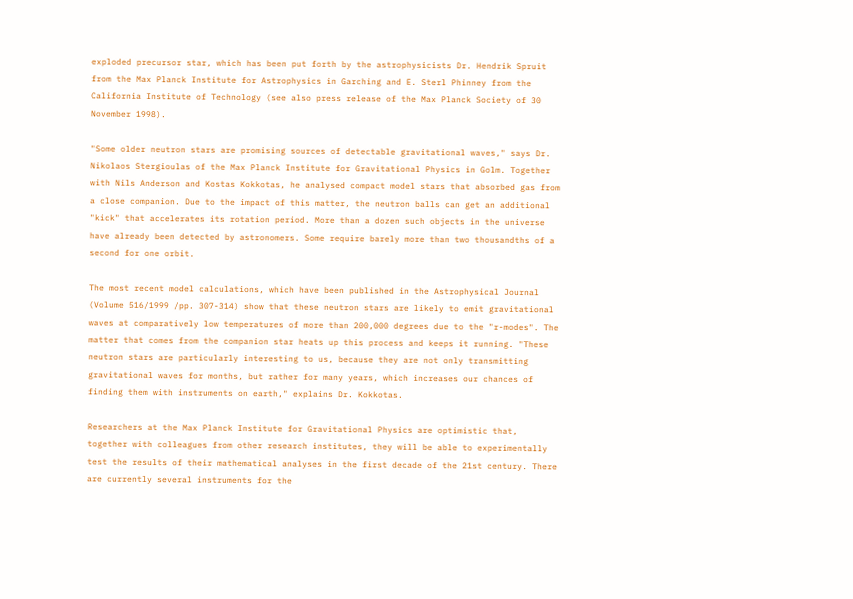exploded precursor star, which has been put forth by the astrophysicists Dr. Hendrik Spruit from the Max Planck Institute for Astrophysics in Garching and E. Sterl Phinney from the California Institute of Technology (see also press release of the Max Planck Society of 30 November 1998).

"Some older neutron stars are promising sources of detectable gravitational waves," says Dr. Nikolaos Stergioulas of the Max Planck Institute for Gravitational Physics in Golm. Together with Nils Anderson and Kostas Kokkotas, he analysed compact model stars that absorbed gas from a close companion. Due to the impact of this matter, the neutron balls can get an additional "kick" that accelerates its rotation period. More than a dozen such objects in the universe have already been detected by astronomers. Some require barely more than two thousandths of a second for one orbit.

The most recent model calculations, which have been published in the Astrophysical Journal (Volume 516/1999 /pp. 307-314) show that these neutron stars are likely to emit gravitational waves at comparatively low temperatures of more than 200,000 degrees due to the "r-modes". The matter that comes from the companion star heats up this process and keeps it running. "These neutron stars are particularly interesting to us, because they are not only transmitting gravitational waves for months, but rather for many years, which increases our chances of finding them with instruments on earth," explains Dr. Kokkotas.

Researchers at the Max Planck Institute for Gravitational Physics are optimistic that, together with colleagues from other research institutes, they will be able to experimentally test the results of their mathematical analyses in the first decade of the 21st century. There are currently several instruments for the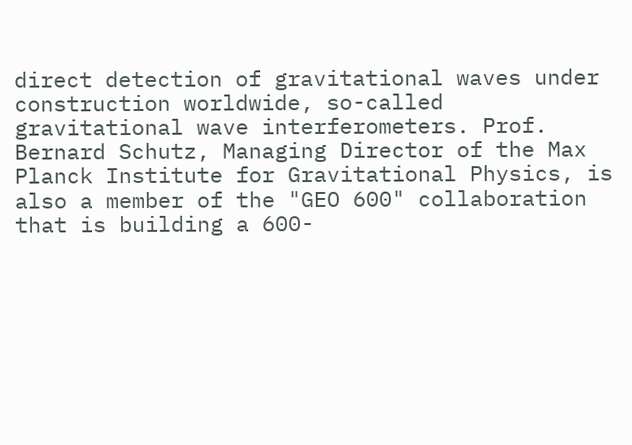direct detection of gravitational waves under construction worldwide, so-called gravitational wave interferometers. Prof. Bernard Schutz, Managing Director of the Max Planck Institute for Gravitational Physics, is also a member of the "GEO 600" collaboration that is building a 600-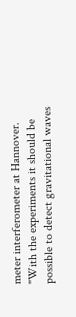meter interferometer at Hannover. "With the experiments it should be possible to detect gravitational waves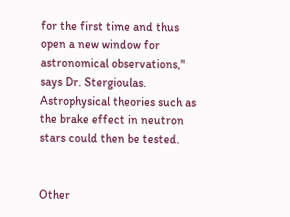for the first time and thus open a new window for astronomical observations," says Dr. Stergioulas. Astrophysical theories such as the brake effect in neutron stars could then be tested.


Other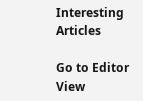Interesting Articles

Go to Editor View